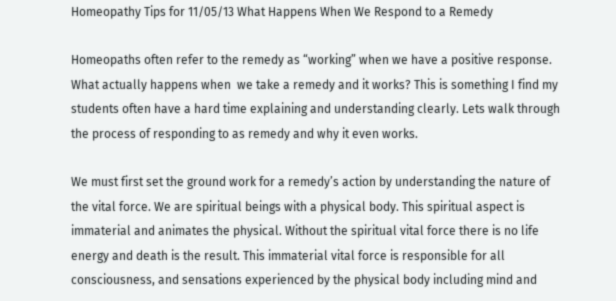Homeopathy Tips for 11/05/13 What Happens When We Respond to a Remedy

Homeopaths often refer to the remedy as “working” when we have a positive response. What actually happens when  we take a remedy and it works? This is something I find my students often have a hard time explaining and understanding clearly. Lets walk through the process of responding to as remedy and why it even works.

We must first set the ground work for a remedy’s action by understanding the nature of the vital force. We are spiritual beings with a physical body. This spiritual aspect is immaterial and animates the physical. Without the spiritual vital force there is no life energy and death is the result. This immaterial vital force is responsible for all consciousness, and sensations experienced by the physical body including mind and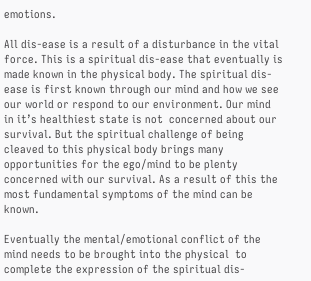emotions.

All dis-ease is a result of a disturbance in the vital force. This is a spiritual dis-ease that eventually is made known in the physical body. The spiritual dis-ease is first known through our mind and how we see our world or respond to our environment. Our mind in it’s healthiest state is not  concerned about our survival. But the spiritual challenge of being cleaved to this physical body brings many opportunities for the ego/mind to be plenty concerned with our survival. As a result of this the most fundamental symptoms of the mind can be known.

Eventually the mental/emotional conflict of the mind needs to be brought into the physical  to complete the expression of the spiritual dis-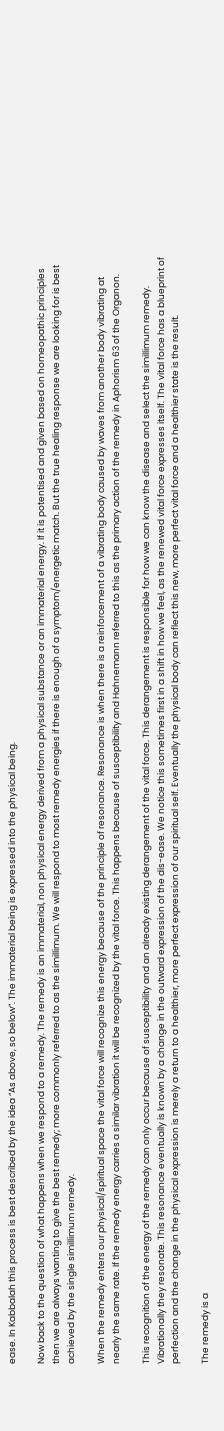ease. In Kabbalah this process is best described by the idea “As above, so below”. The immaterial being is expressed into the physical being.

Now back to the question of what happens when we respond to a remedy. The remedy is an immaterial, non physical energy derived from a physical substance or an immaterial energy. If it is potentised and given based on homeopathic principles then we are always wanting to give the best remedy; more commonly referred to as the simillimum. We will respond to most remedy energies if there is enough of a symptom/energetic match. But the true healing response we are looking for is best achieved by the single simillimum remedy.

When the remedy enters our physical/spiritual space the vital force will recognize this energy because of the principle of resonance. Resonance is when there is a reinforcement of a vibrating body caused by waves from another body vibrating at nearly the same rate. If the remedy energy carries a similar vibration it will be recognized by the vital force. This happens because of susceptibility and Hahnemann referred to this as the primary action of the remedy in Aphorism 63 of the Organon.

This recognition of the energy of the remedy can only occur because of susceptibility and an already existing derangement of the vital force. This derangement is responsible for how we can know the disease and select the simillimum remedy. Vibrationally they resonate. This resonance eventually is known by a change in the outward expression of the dis-ease. We notice this sometimes first in a shift in how we feel, as the renewed vital force expresses itself. The vital force has a blueprint of perfection and the change in the physical expression is merely a return to a healthier, more perfect expression of our spiritual self. Eventually the physical body can reflect this new, more perfect vital force and a healthier state is the result.

The remedy is a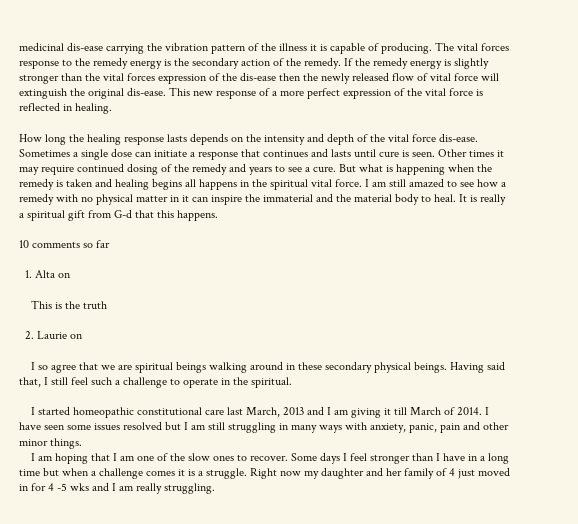medicinal dis-ease carrying the vibration pattern of the illness it is capable of producing. The vital forces response to the remedy energy is the secondary action of the remedy. If the remedy energy is slightly stronger than the vital forces expression of the dis-ease then the newly released flow of vital force will extinguish the original dis-ease. This new response of a more perfect expression of the vital force is reflected in healing.

How long the healing response lasts depends on the intensity and depth of the vital force dis-ease. Sometimes a single dose can initiate a response that continues and lasts until cure is seen. Other times it may require continued dosing of the remedy and years to see a cure. But what is happening when the remedy is taken and healing begins all happens in the spiritual vital force. I am still amazed to see how a remedy with no physical matter in it can inspire the immaterial and the material body to heal. It is really a spiritual gift from G-d that this happens.

10 comments so far

  1. Alta on

    This is the truth

  2. Laurie on

    I so agree that we are spiritual beings walking around in these secondary physical beings. Having said that, I still feel such a challenge to operate in the spiritual.

    I started homeopathic constitutional care last March, 2013 and I am giving it till March of 2014. I have seen some issues resolved but I am still struggling in many ways with anxiety, panic, pain and other minor things.
    I am hoping that I am one of the slow ones to recover. Some days I feel stronger than I have in a long time but when a challenge comes it is a struggle. Right now my daughter and her family of 4 just moved in for 4 -5 wks and I am really struggling.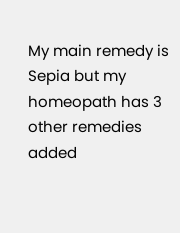My main remedy is Sepia but my homeopath has 3 other remedies added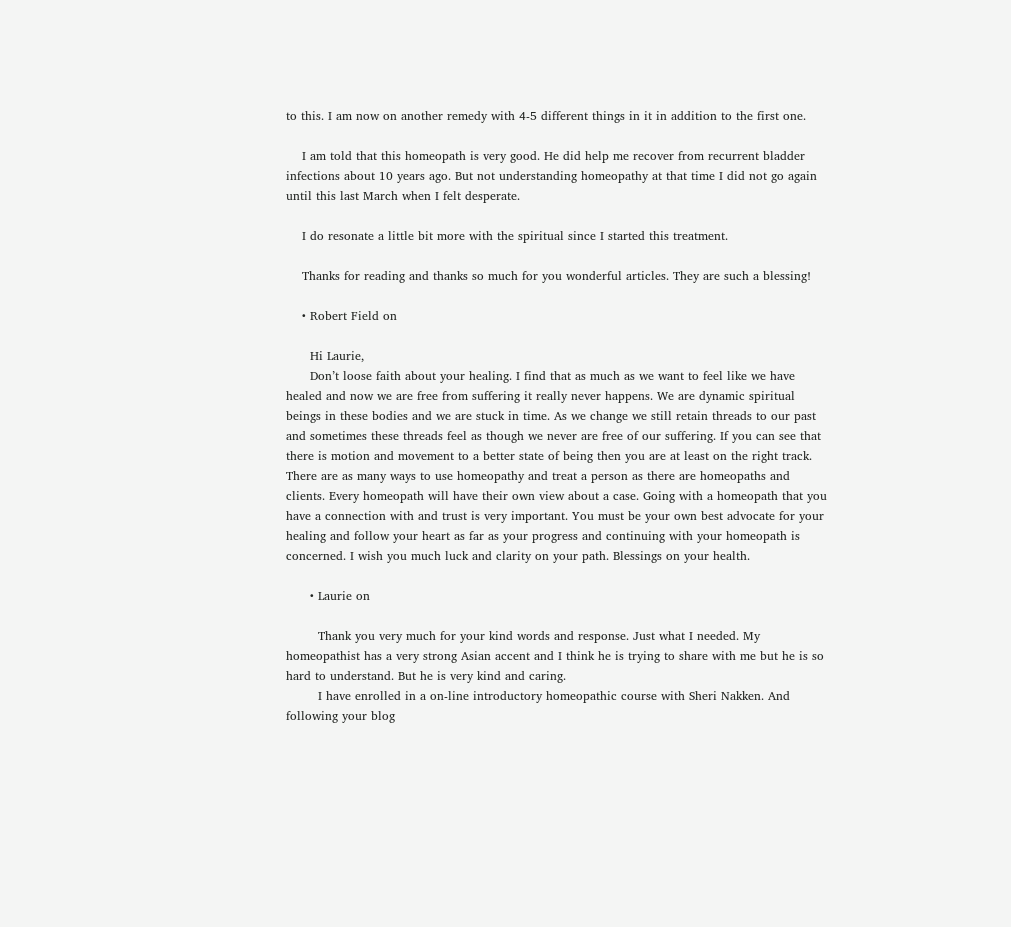to this. I am now on another remedy with 4-5 different things in it in addition to the first one.

    I am told that this homeopath is very good. He did help me recover from recurrent bladder infections about 10 years ago. But not understanding homeopathy at that time I did not go again until this last March when I felt desperate.

    I do resonate a little bit more with the spiritual since I started this treatment.

    Thanks for reading and thanks so much for you wonderful articles. They are such a blessing!

    • Robert Field on

      Hi Laurie,
      Don’t loose faith about your healing. I find that as much as we want to feel like we have healed and now we are free from suffering it really never happens. We are dynamic spiritual beings in these bodies and we are stuck in time. As we change we still retain threads to our past and sometimes these threads feel as though we never are free of our suffering. If you can see that there is motion and movement to a better state of being then you are at least on the right track. There are as many ways to use homeopathy and treat a person as there are homeopaths and clients. Every homeopath will have their own view about a case. Going with a homeopath that you have a connection with and trust is very important. You must be your own best advocate for your healing and follow your heart as far as your progress and continuing with your homeopath is concerned. I wish you much luck and clarity on your path. Blessings on your health.

      • Laurie on

        Thank you very much for your kind words and response. Just what I needed. My homeopathist has a very strong Asian accent and I think he is trying to share with me but he is so hard to understand. But he is very kind and caring.
        I have enrolled in a on-line introductory homeopathic course with Sheri Nakken. And following your blog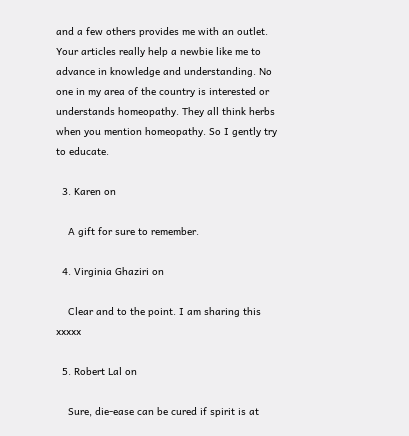and a few others provides me with an outlet. Your articles really help a newbie like me to advance in knowledge and understanding. No one in my area of the country is interested or understands homeopathy. They all think herbs when you mention homeopathy. So I gently try to educate.

  3. Karen on

    A gift for sure to remember.

  4. Virginia Ghaziri on

    Clear and to the point. I am sharing this xxxxx

  5. Robert Lal on

    Sure, die-ease can be cured if spirit is at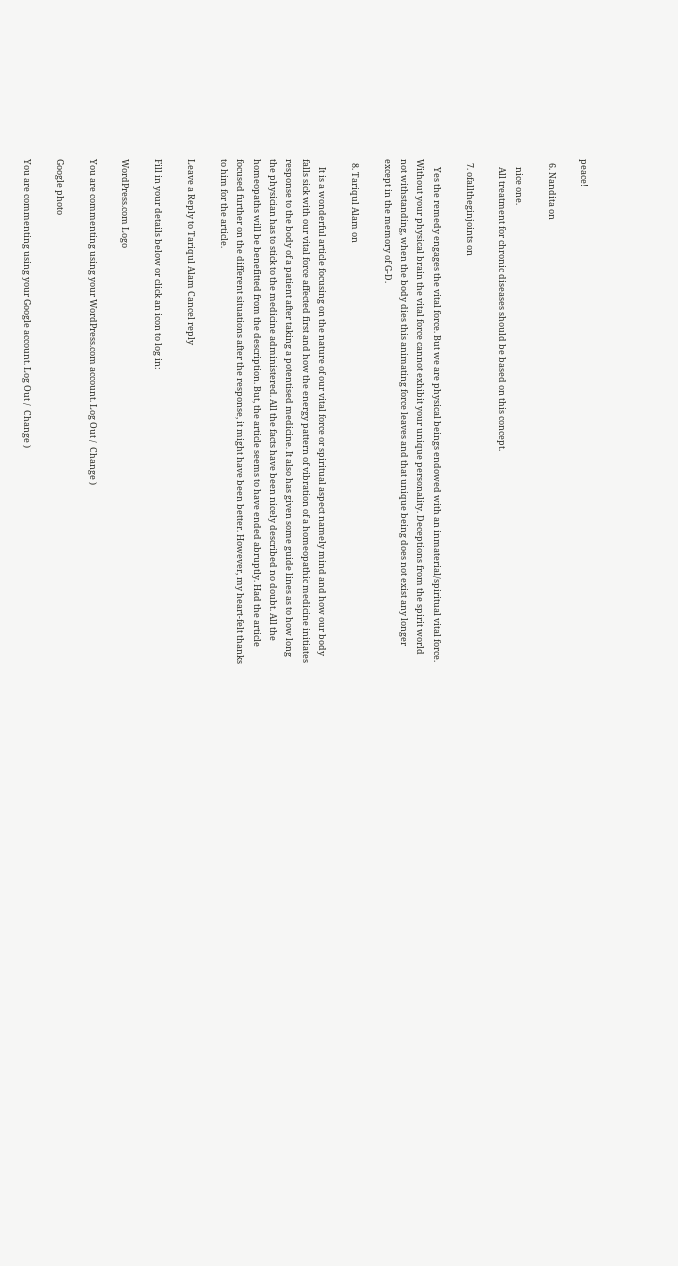peace!

  6. Nandita on

    nice one.
    All treatment for chronic diseases should be based on this concept.

  7. ofalltheginjoints on

    Yes the remedy engages the vital force. But we are physical beings endowed with an inmaterial/spiritual vital force. Without your physical brain the vital force cannot exhibit your unique personality. Deceptions from the spirit world not withstanding, when the body dies this animating force leaves and that unique being does not exist any longer except in the memory of G-D.

  8. Tariqul Alam on

    It is a wonderful article focusing on the nature of our vital force or spiritual aspect namely mind and how our body falls sick with our vital force affected first and how the energy pattern of vibration of a homeopathic medicine initiates response to the body of a patient after taking a potentised medicine. It also has given some guide lines as to how long the physician has to stick to the medicine administered. All the facts have been nicely described no doubt. All the homeopaths will be benefitted from the description. But, the article seems to have ended abruptly. Had the article focused further on the different situations after the response, it might have been better. However, my heart-felt thanks to him for the article.

Leave a Reply to Tariqul Alam Cancel reply

Fill in your details below or click an icon to log in:

WordPress.com Logo

You are commenting using your WordPress.com account. Log Out /  Change )

Google photo

You are commenting using your Google account. Log Out /  Change )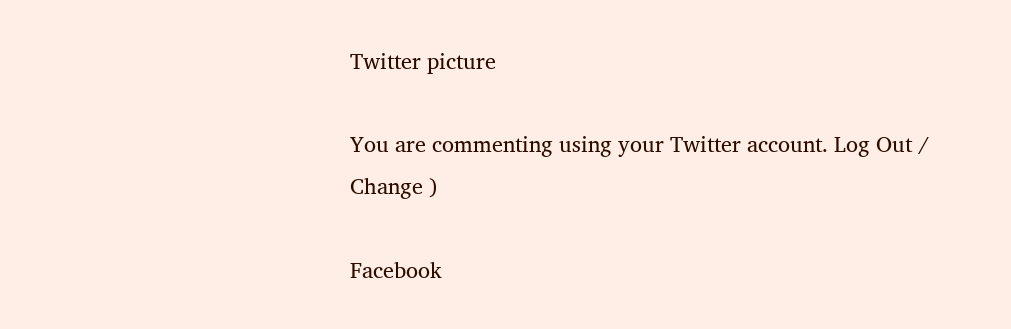Twitter picture

You are commenting using your Twitter account. Log Out /  Change )

Facebook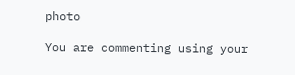photo

You are commenting using your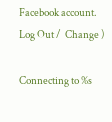Facebook account. Log Out /  Change )

Connecting to %s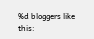%d bloggers like this: